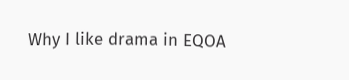Why I like drama in EQOA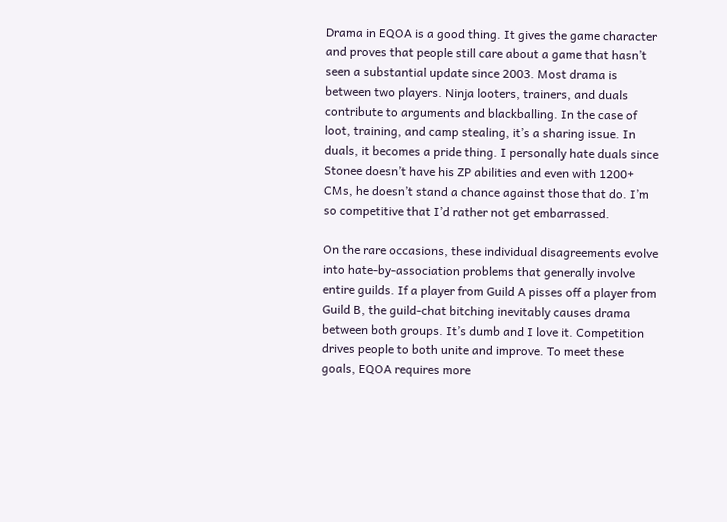Drama in EQOA is a good thing. It gives the game character and proves that people still care about a game that hasn’t seen a substantial update since 2003. Most drama is between two players. Ninja looters, trainers, and duals contribute to arguments and blackballing. In the case of loot, training, and camp stealing, it’s a sharing issue. In duals, it becomes a pride thing. I personally hate duals since Stonee doesn’t have his ZP abilities and even with 1200+ CMs, he doesn’t stand a chance against those that do. I’m so competitive that I’d rather not get embarrassed.

On the rare occasions, these individual disagreements evolve into hate-by-association problems that generally involve entire guilds. If a player from Guild A pisses off a player from Guild B, the guild-chat bitching inevitably causes drama between both groups. It’s dumb and I love it. Competition drives people to both unite and improve. To meet these goals, EQOA requires more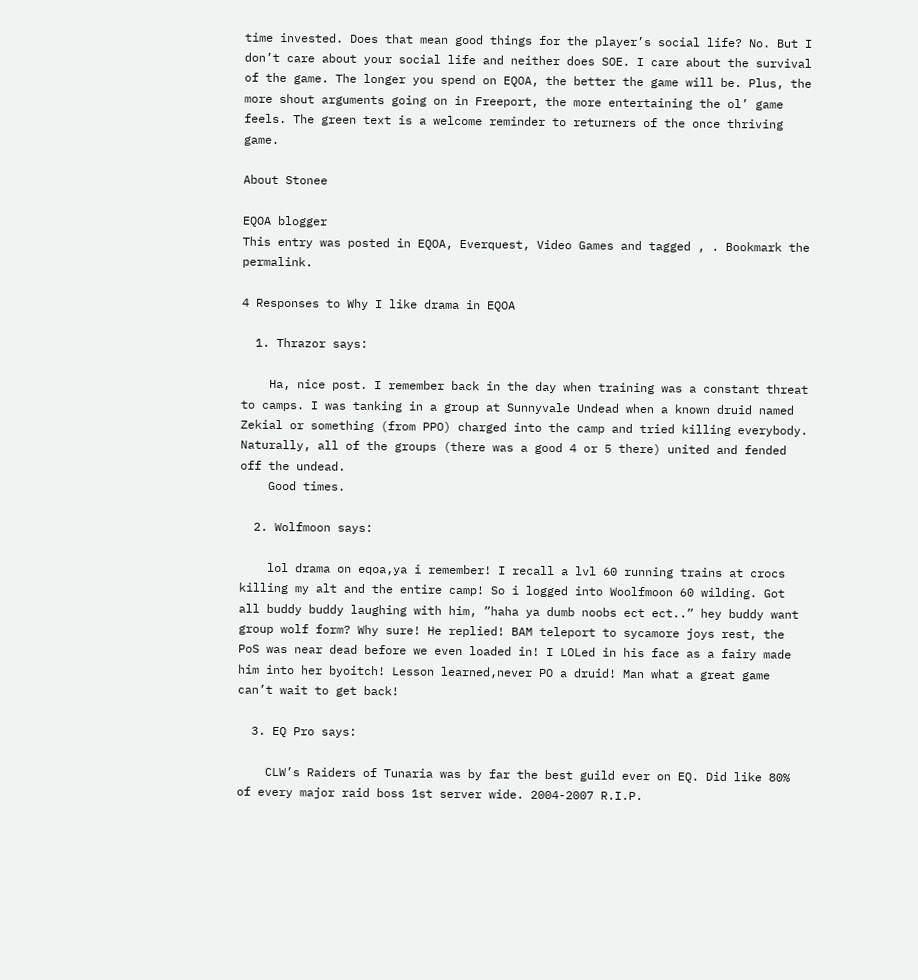time invested. Does that mean good things for the player’s social life? No. But I don’t care about your social life and neither does SOE. I care about the survival of the game. The longer you spend on EQOA, the better the game will be. Plus, the more shout arguments going on in Freeport, the more entertaining the ol’ game feels. The green text is a welcome reminder to returners of the once thriving game.

About Stonee

EQOA blogger
This entry was posted in EQOA, Everquest, Video Games and tagged , . Bookmark the permalink.

4 Responses to Why I like drama in EQOA

  1. Thrazor says:

    Ha, nice post. I remember back in the day when training was a constant threat to camps. I was tanking in a group at Sunnyvale Undead when a known druid named Zekial or something (from PPO) charged into the camp and tried killing everybody. Naturally, all of the groups (there was a good 4 or 5 there) united and fended off the undead.
    Good times.

  2. Wolfmoon says:

    lol drama on eqoa,ya i remember! I recall a lvl 60 running trains at crocs killing my alt and the entire camp! So i logged into Woolfmoon 60 wilding. Got all buddy buddy laughing with him, ”haha ya dumb noobs ect ect..” hey buddy want group wolf form? Why sure! He replied! BAM teleport to sycamore joys rest, the PoS was near dead before we even loaded in! I LOLed in his face as a fairy made him into her byoitch! Lesson learned,never PO a druid! Man what a great game can’t wait to get back!

  3. EQ Pro says:

    CLW’s Raiders of Tunaria was by far the best guild ever on EQ. Did like 80% of every major raid boss 1st server wide. 2004-2007 R.I.P.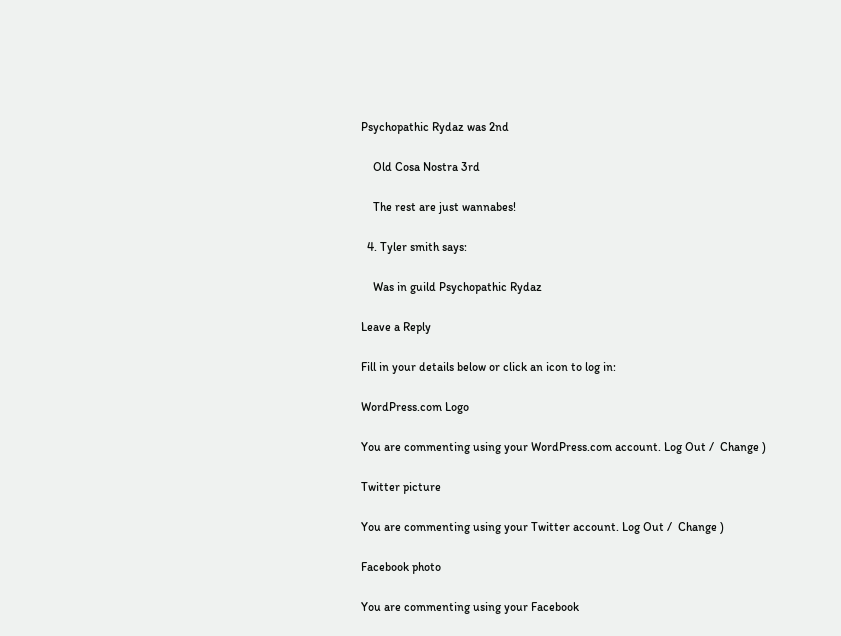Psychopathic Rydaz was 2nd

    Old Cosa Nostra 3rd

    The rest are just wannabes!

  4. Tyler smith says:

    Was in guild Psychopathic Rydaz

Leave a Reply

Fill in your details below or click an icon to log in:

WordPress.com Logo

You are commenting using your WordPress.com account. Log Out /  Change )

Twitter picture

You are commenting using your Twitter account. Log Out /  Change )

Facebook photo

You are commenting using your Facebook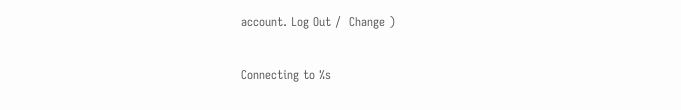account. Log Out /  Change )

Connecting to %s